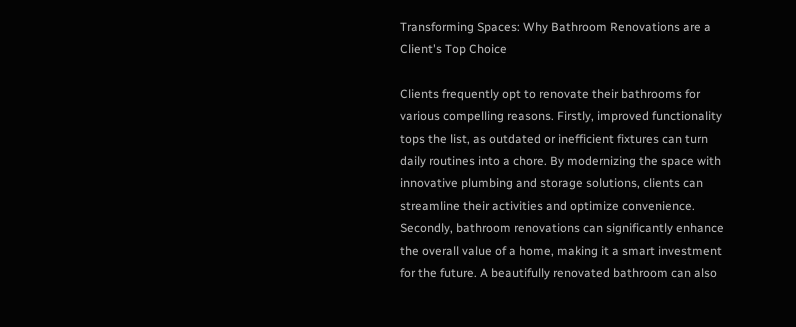Transforming Spaces: Why Bathroom Renovations are a Client's Top Choice

Clients frequently opt to renovate their bathrooms for various compelling reasons. Firstly, improved functionality tops the list, as outdated or inefficient fixtures can turn daily routines into a chore. By modernizing the space with innovative plumbing and storage solutions, clients can streamline their activities and optimize convenience. Secondly, bathroom renovations can significantly enhance the overall value of a home, making it a smart investment for the future. A beautifully renovated bathroom can also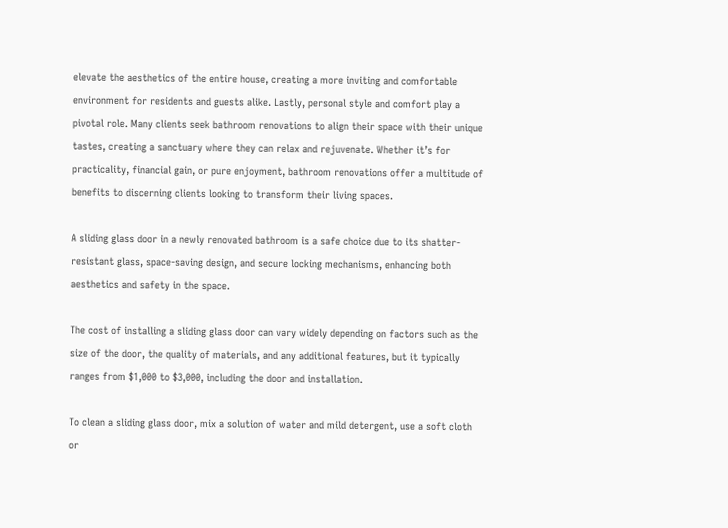elevate the aesthetics of the entire house, creating a more inviting and comfortable environment for residents and guests alike. Lastly, personal style and comfort play a pivotal role. Many clients seek bathroom renovations to align their space with their unique tastes, creating a sanctuary where they can relax and rejuvenate. Whether it’s for practicality, financial gain, or pure enjoyment, bathroom renovations offer a multitude of benefits to discerning clients looking to transform their living spaces.

A sliding glass door in a newly renovated bathroom is a safe choice due to its shatter-resistant glass, space-saving design, and secure locking mechanisms, enhancing both aesthetics and safety in the space.

The cost of installing a sliding glass door can vary widely depending on factors such as the size of the door, the quality of materials, and any additional features, but it typically ranges from $1,000 to $3,000, including the door and installation.

To clean a sliding glass door, mix a solution of water and mild detergent, use a soft cloth or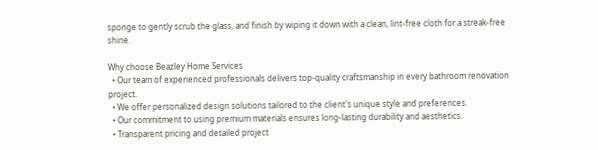sponge to gently scrub the glass, and finish by wiping it down with a clean, lint-free cloth for a streak-free shine.

Why choose Beazley Home Services
  • Our team of experienced professionals delivers top-quality craftsmanship in every bathroom renovation project.
  • We offer personalized design solutions tailored to the client's unique style and preferences.
  • Our commitment to using premium materials ensures long-lasting durability and aesthetics.
  • Transparent pricing and detailed project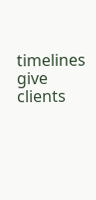timelines give clients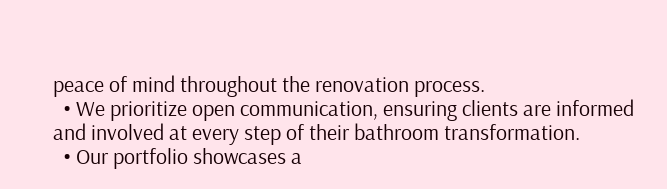peace of mind throughout the renovation process.
  • We prioritize open communication, ensuring clients are informed and involved at every step of their bathroom transformation.
  • Our portfolio showcases a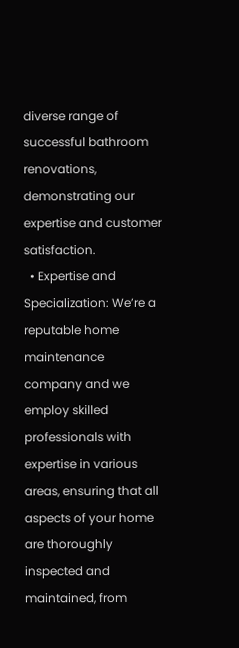diverse range of successful bathroom renovations, demonstrating our expertise and customer satisfaction.
  • Expertise and Specialization: We’re a reputable home maintenance company and we employ skilled professionals with expertise in various areas, ensuring that all aspects of your home are thoroughly inspected and maintained, from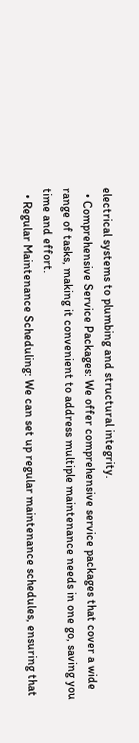electrical systems to plumbing and structural integrity.
  • Comprehensive Service Packages: We offer comprehensive service packages that cover a wide range of tasks, making it convenient to address multiple maintenance needs in one go, saving you time and effort.
  • Regular Maintenance Scheduling: We can set up regular maintenance schedules, ensuring that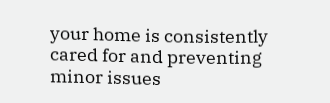your home is consistently cared for and preventing minor issues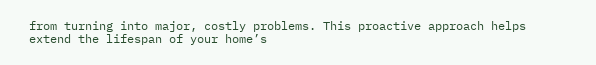from turning into major, costly problems. This proactive approach helps extend the lifespan of your home’s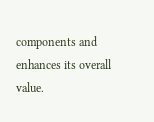components and enhances its overall value.